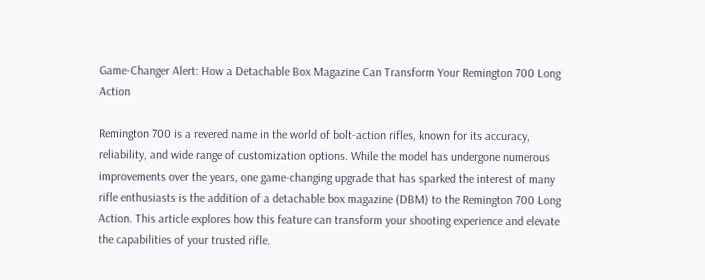Game-Changer Alert: How a Detachable Box Magazine Can Transform Your Remington 700 Long Action

Remington 700 is a revered name in the world of bolt-action rifles, known for its accuracy, reliability, and wide range of customization options. While the model has undergone numerous improvements over the years, one game-changing upgrade that has sparked the interest of many rifle enthusiasts is the addition of a detachable box magazine (DBM) to the Remington 700 Long Action. This article explores how this feature can transform your shooting experience and elevate the capabilities of your trusted rifle.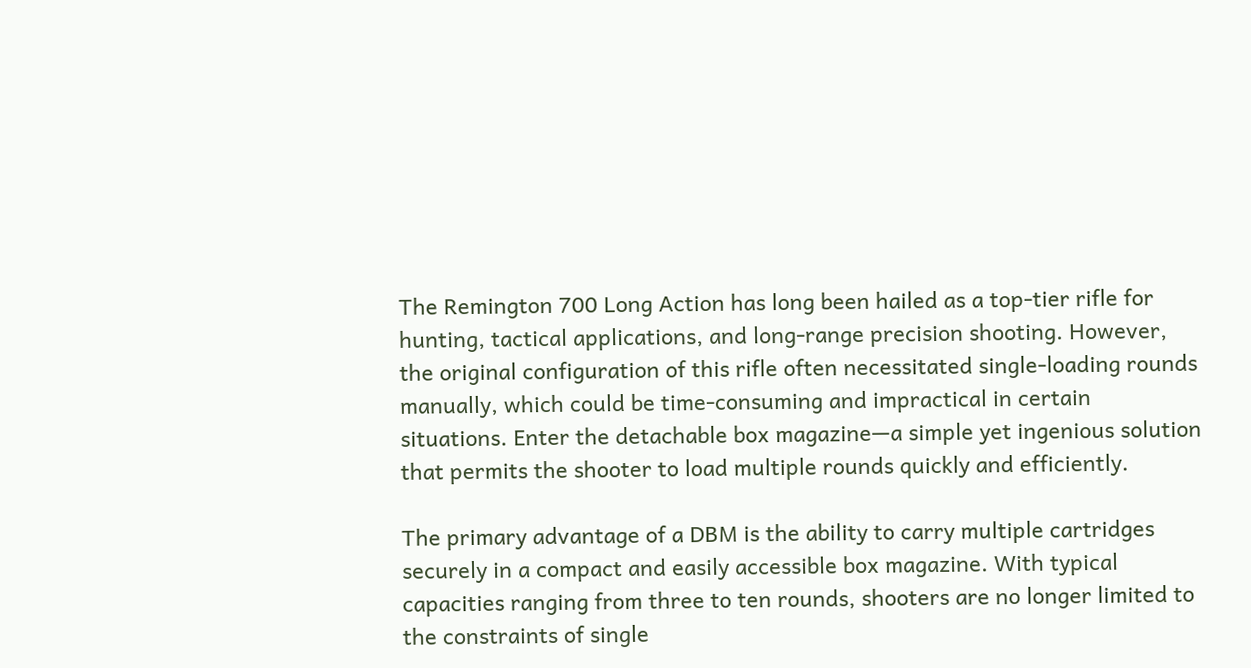The Remington 700 Long Action has long been hailed as a top-tier rifle for hunting, tactical applications, and long-range precision shooting. However, the original configuration of this rifle often necessitated single-loading rounds manually, which could be time-consuming and impractical in certain situations. Enter the detachable box magazine—a simple yet ingenious solution that permits the shooter to load multiple rounds quickly and efficiently.

The primary advantage of a DBM is the ability to carry multiple cartridges securely in a compact and easily accessible box magazine. With typical capacities ranging from three to ten rounds, shooters are no longer limited to the constraints of single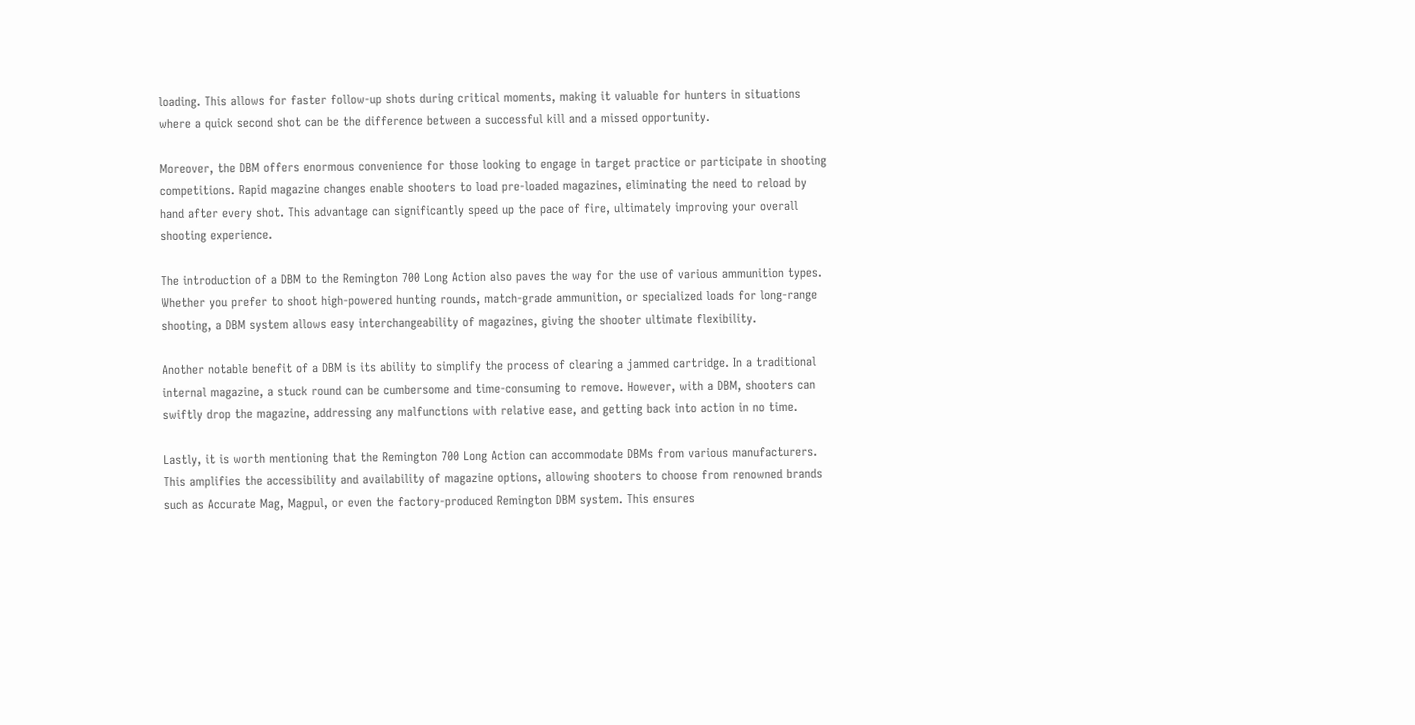loading. This allows for faster follow-up shots during critical moments, making it valuable for hunters in situations where a quick second shot can be the difference between a successful kill and a missed opportunity.

Moreover, the DBM offers enormous convenience for those looking to engage in target practice or participate in shooting competitions. Rapid magazine changes enable shooters to load pre-loaded magazines, eliminating the need to reload by hand after every shot. This advantage can significantly speed up the pace of fire, ultimately improving your overall shooting experience.

The introduction of a DBM to the Remington 700 Long Action also paves the way for the use of various ammunition types. Whether you prefer to shoot high-powered hunting rounds, match-grade ammunition, or specialized loads for long-range shooting, a DBM system allows easy interchangeability of magazines, giving the shooter ultimate flexibility.

Another notable benefit of a DBM is its ability to simplify the process of clearing a jammed cartridge. In a traditional internal magazine, a stuck round can be cumbersome and time-consuming to remove. However, with a DBM, shooters can swiftly drop the magazine, addressing any malfunctions with relative ease, and getting back into action in no time.

Lastly, it is worth mentioning that the Remington 700 Long Action can accommodate DBMs from various manufacturers. This amplifies the accessibility and availability of magazine options, allowing shooters to choose from renowned brands such as Accurate Mag, Magpul, or even the factory-produced Remington DBM system. This ensures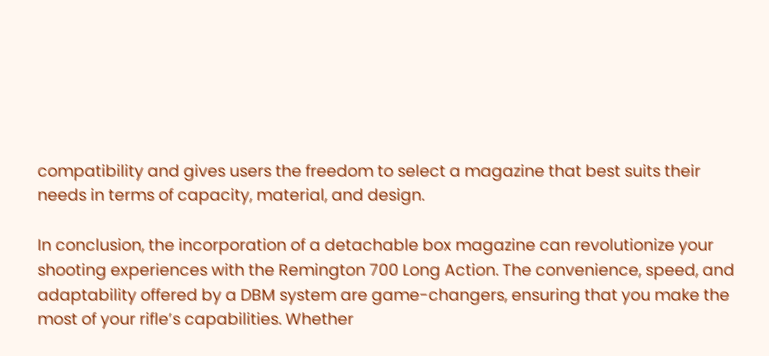compatibility and gives users the freedom to select a magazine that best suits their needs in terms of capacity, material, and design.

In conclusion, the incorporation of a detachable box magazine can revolutionize your shooting experiences with the Remington 700 Long Action. The convenience, speed, and adaptability offered by a DBM system are game-changers, ensuring that you make the most of your rifle’s capabilities. Whether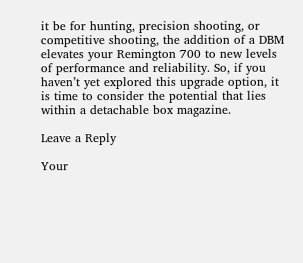it be for hunting, precision shooting, or competitive shooting, the addition of a DBM elevates your Remington 700 to new levels of performance and reliability. So, if you haven’t yet explored this upgrade option, it is time to consider the potential that lies within a detachable box magazine.

Leave a Reply

Your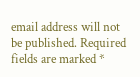email address will not be published. Required fields are marked *